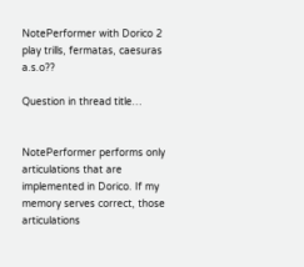NotePerformer with Dorico 2 play trills, fermatas, caesuras a.s.o??

Question in thread title…


NotePerformer performs only articulations that are implemented in Dorico. If my memory serves correct, those articulations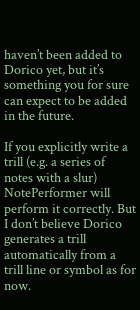haven’t been added to Dorico yet, but it’s something you for sure can expect to be added in the future.

If you explicitly write a trill (e.g. a series of notes with a slur) NotePerformer will perform it correctly. But I don’t believe Dorico generates a trill automatically from a trill line or symbol as for now.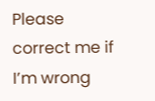Please correct me if I’m wrong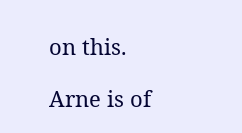on this.

Arne is of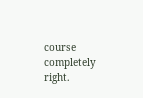course completely right.